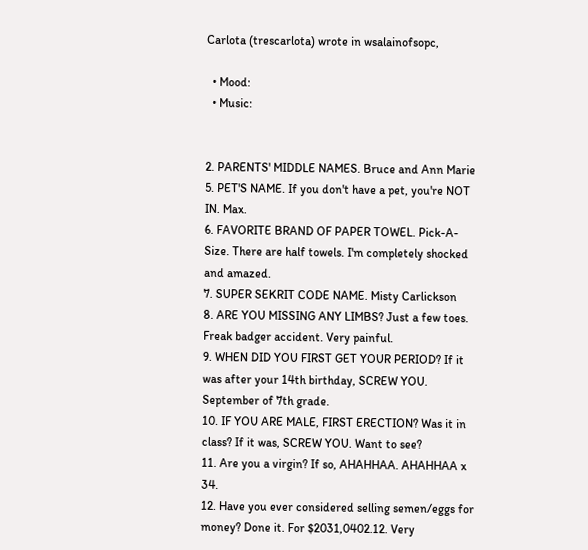Carlota (trescarlota) wrote in wsalainofsopc,

  • Mood:
  • Music:


2. PARENTS' MIDDLE NAMES. Bruce and Ann Marie
5. PET'S NAME. If you don't have a pet, you're NOT IN. Max.
6. FAVORITE BRAND OF PAPER TOWEL. Pick-A-Size. There are half towels. I'm completely shocked and amazed.
7. SUPER SEKRIT CODE NAME. Misty Carlickson
8. ARE YOU MISSING ANY LIMBS? Just a few toes. Freak badger accident. Very painful.
9. WHEN DID YOU FIRST GET YOUR PERIOD? If it was after your 14th birthday, SCREW YOU. September of 7th grade.
10. IF YOU ARE MALE, FIRST ERECTION? Was it in class? If it was, SCREW YOU. Want to see?
11. Are you a virgin? If so, AHAHHAA. AHAHHAA x 34.
12. Have you ever considered selling semen/eggs for money? Done it. For $2031,0402.12. Very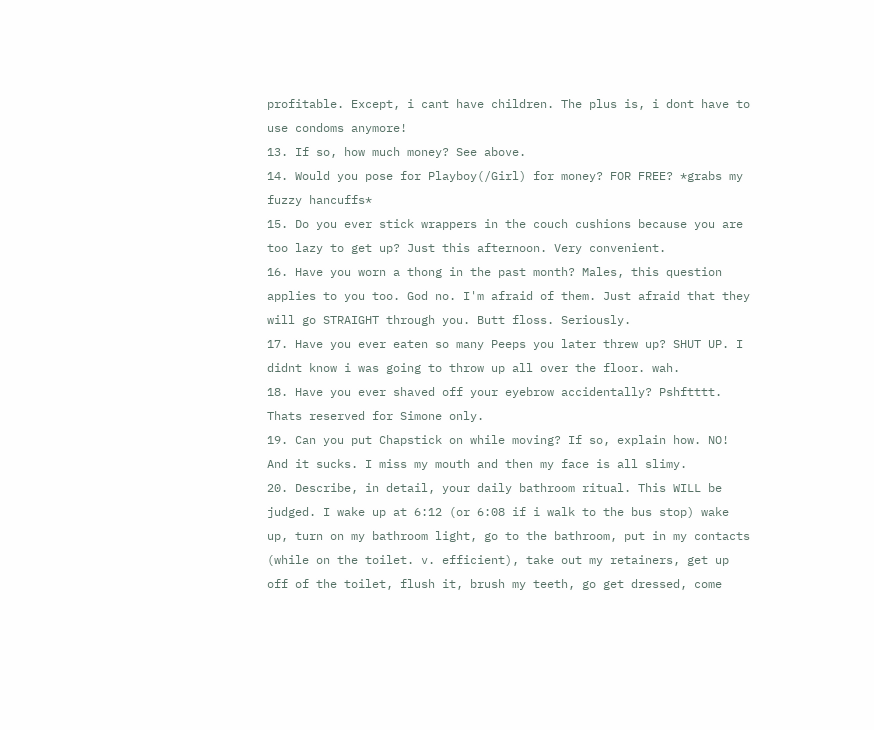profitable. Except, i cant have children. The plus is, i dont have to use condoms anymore!
13. If so, how much money? See above.
14. Would you pose for Playboy(/Girl) for money? FOR FREE? *grabs my fuzzy hancuffs*
15. Do you ever stick wrappers in the couch cushions because you are too lazy to get up? Just this afternoon. Very convenient.
16. Have you worn a thong in the past month? Males, this question applies to you too. God no. I'm afraid of them. Just afraid that they will go STRAIGHT through you. Butt floss. Seriously.
17. Have you ever eaten so many Peeps you later threw up? SHUT UP. I didnt know i was going to throw up all over the floor. wah.
18. Have you ever shaved off your eyebrow accidentally? Pshftttt. Thats reserved for Simone only.
19. Can you put Chapstick on while moving? If so, explain how. NO! And it sucks. I miss my mouth and then my face is all slimy.
20. Describe, in detail, your daily bathroom ritual. This WILL be judged. I wake up at 6:12 (or 6:08 if i walk to the bus stop) wake up, turn on my bathroom light, go to the bathroom, put in my contacts (while on the toilet. v. efficient), take out my retainers, get up off of the toilet, flush it, brush my teeth, go get dressed, come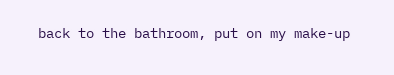back to the bathroom, put on my make-up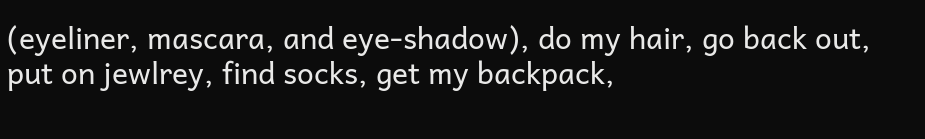(eyeliner, mascara, and eye-shadow), do my hair, go back out, put on jewlrey, find socks, get my backpack,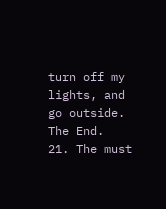turn off my lights, and go outside. The End.
21. The must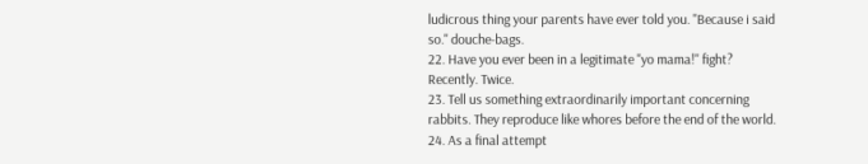ludicrous thing your parents have ever told you. "Because i said so." douche-bags.
22. Have you ever been in a legitimate "yo mama!" fight? Recently. Twice.
23. Tell us something extraordinarily important concerning rabbits. They reproduce like whores before the end of the world.
24. As a final attempt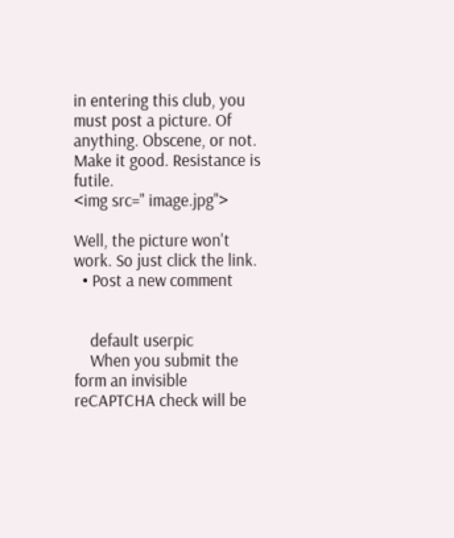in entering this club, you must post a picture. Of anything. Obscene, or not. Make it good. Resistance is futile.
<img src=" image.jpg">

Well, the picture won't work. So just click the link.
  • Post a new comment


    default userpic
    When you submit the form an invisible reCAPTCHA check will be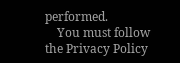performed.
    You must follow the Privacy Policy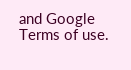and Google Terms of use.